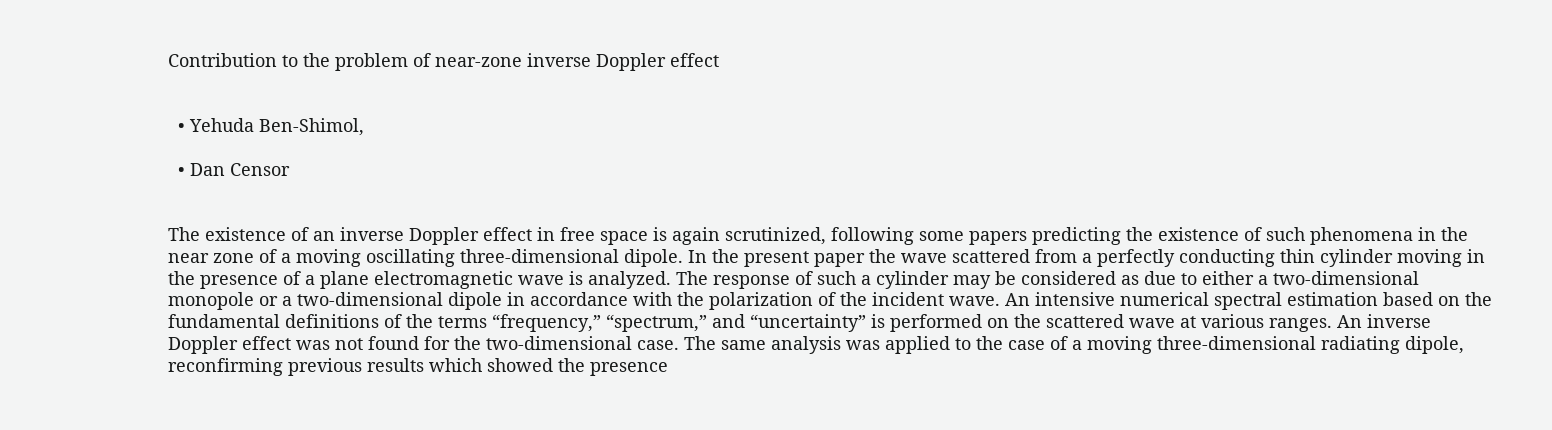Contribution to the problem of near-zone inverse Doppler effect


  • Yehuda Ben-Shimol,

  • Dan Censor


The existence of an inverse Doppler effect in free space is again scrutinized, following some papers predicting the existence of such phenomena in the near zone of a moving oscillating three-dimensional dipole. In the present paper the wave scattered from a perfectly conducting thin cylinder moving in the presence of a plane electromagnetic wave is analyzed. The response of such a cylinder may be considered as due to either a two-dimensional monopole or a two-dimensional dipole in accordance with the polarization of the incident wave. An intensive numerical spectral estimation based on the fundamental definitions of the terms “frequency,” “spectrum,” and “uncertainty” is performed on the scattered wave at various ranges. An inverse Doppler effect was not found for the two-dimensional case. The same analysis was applied to the case of a moving three-dimensional radiating dipole, reconfirming previous results which showed the presence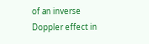of an inverse Doppler effect in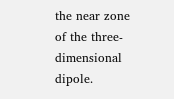the near zone of the three-dimensional dipole.